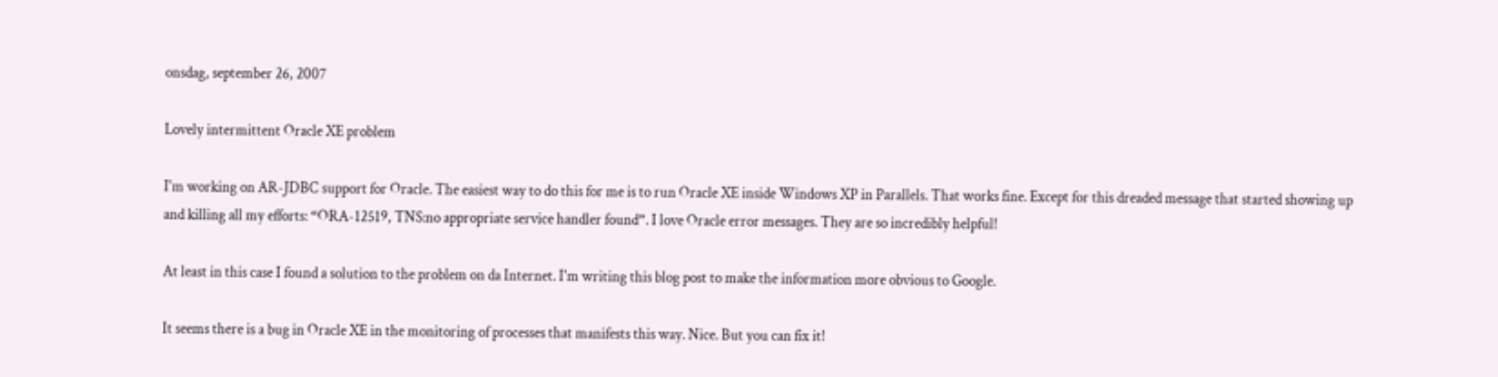onsdag, september 26, 2007

Lovely intermittent Oracle XE problem

I'm working on AR-JDBC support for Oracle. The easiest way to do this for me is to run Oracle XE inside Windows XP in Parallels. That works fine. Except for this dreaded message that started showing up and killing all my efforts: “ORA-12519, TNS:no appropriate service handler found”. I love Oracle error messages. They are so incredibly helpful!

At least in this case I found a solution to the problem on da Internet. I'm writing this blog post to make the information more obvious to Google.

It seems there is a bug in Oracle XE in the monitoring of processes that manifests this way. Nice. But you can fix it!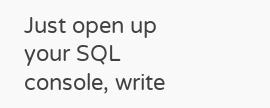Just open up your SQL console, write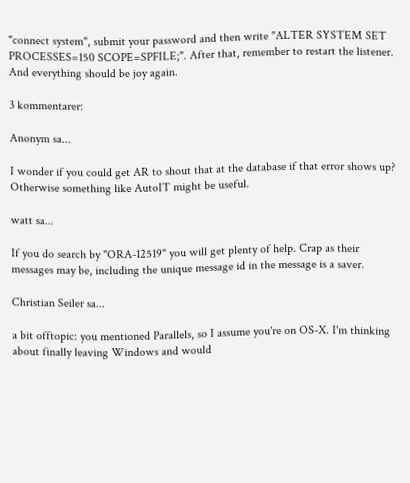"connect system", submit your password and then write "ALTER SYSTEM SET PROCESSES=150 SCOPE=SPFILE;". After that, remember to restart the listener. And everything should be joy again.

3 kommentarer:

Anonym sa...

I wonder if you could get AR to shout that at the database if that error shows up?
Otherwise something like AutoIT might be useful.

watt sa...

If you do search by "ORA-12519" you will get plenty of help. Crap as their messages may be, including the unique message id in the message is a saver.

Christian Seiler sa...

a bit offtopic: you mentioned Parallels, so I assume you're on OS-X. I'm thinking about finally leaving Windows and would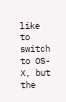like to switch to OS-X, but the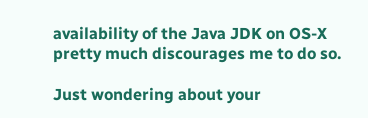availability of the Java JDK on OS-X pretty much discourages me to do so.

Just wondering about your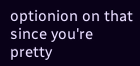optionion on that since you're pretty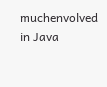muchenvolved in Java